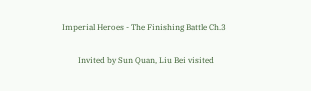Imperial Heroes - The Finishing Battle Ch.3

        Invited by Sun Quan, Liu Bei visited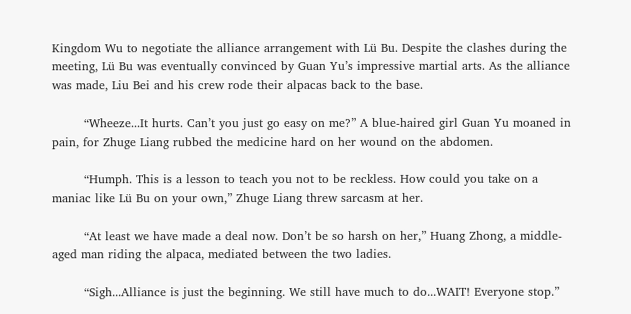Kingdom Wu to negotiate the alliance arrangement with Lü Bu. Despite the clashes during the meeting, Lü Bu was eventually convinced by Guan Yu’s impressive martial arts. As the alliance was made, Liu Bei and his crew rode their alpacas back to the base.

        “Wheeze...It hurts. Can’t you just go easy on me?” A blue-haired girl Guan Yu moaned in pain, for Zhuge Liang rubbed the medicine hard on her wound on the abdomen.

        “Humph. This is a lesson to teach you not to be reckless. How could you take on a maniac like Lü Bu on your own,” Zhuge Liang threw sarcasm at her.

        “At least we have made a deal now. Don’t be so harsh on her,” Huang Zhong, a middle-aged man riding the alpaca, mediated between the two ladies.

        “Sigh...Alliance is just the beginning. We still have much to do...WAIT! Everyone stop.”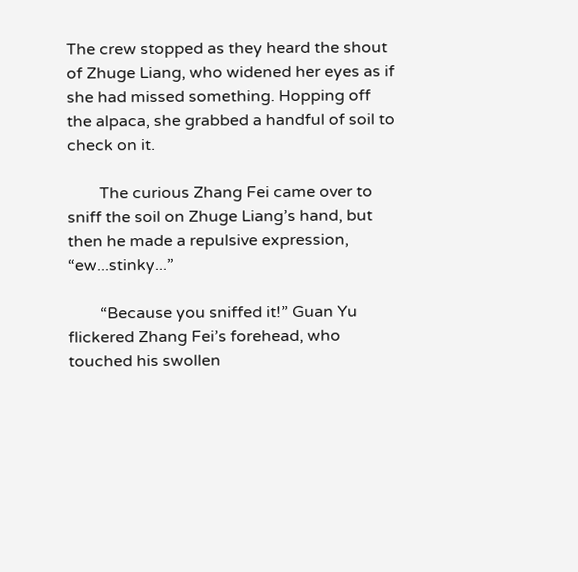The crew stopped as they heard the shout of Zhuge Liang, who widened her eyes as if she had missed something. Hopping off the alpaca, she grabbed a handful of soil to check on it.

        The curious Zhang Fei came over to sniff the soil on Zhuge Liang’s hand, but then he made a repulsive expression, “ew...stinky...”

        “Because you sniffed it!” Guan Yu flickered Zhang Fei’s forehead, who touched his swollen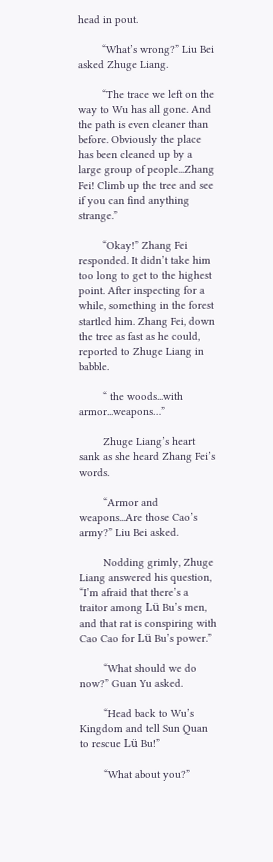head in pout.

        “What’s wrong?” Liu Bei asked Zhuge Liang.

        “The trace we left on the way to Wu has all gone. And the path is even cleaner than before. Obviously the place has been cleaned up by a large group of people...Zhang Fei! Climb up the tree and see if you can find anything strange.”

        “Okay!” Zhang Fei responded. It didn’t take him too long to get to the highest point. After inspecting for a while, something in the forest startled him. Zhang Fei, down the tree as fast as he could, reported to Zhuge Liang in babble.

        “ the woods...with armor...weapons…”

        Zhuge Liang’s heart sank as she heard Zhang Fei’s words.

        “Armor and weapons...Are those Cao’s army?” Liu Bei asked.

        Nodding grimly, Zhuge Liang answered his question, “I’m afraid that there’s a traitor among Lü Bu’s men, and that rat is conspiring with Cao Cao for Lü Bu’s power.”

        “What should we do now?” Guan Yu asked.

        “Head back to Wu’s Kingdom and tell Sun Quan to rescue Lü Bu!”

        “What about you?”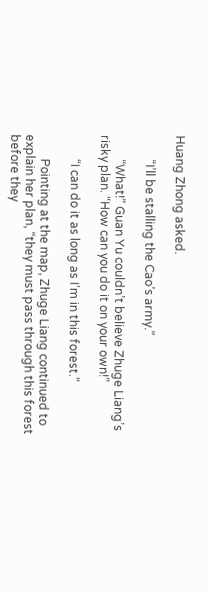Huang Zhong asked.

        “I’ll be stalling the Cao’s army.”

        “What!” Guan Yu couldn’t believe Zhuge Liang’s risky plan. “How can you do it on your own!”

        “I can do it as long as I’m in this forest.”

        Pointing at the map, Zhuge Liang continued to explain her plan, “they must pass through this forest before they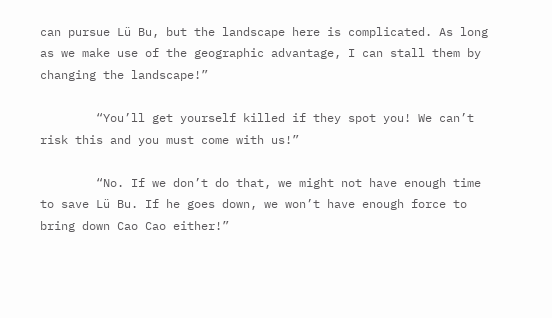can pursue Lü Bu, but the landscape here is complicated. As long as we make use of the geographic advantage, I can stall them by changing the landscape!”

        “You’ll get yourself killed if they spot you! We can’t risk this and you must come with us!”

        “No. If we don’t do that, we might not have enough time to save Lü Bu. If he goes down, we won’t have enough force to bring down Cao Cao either!”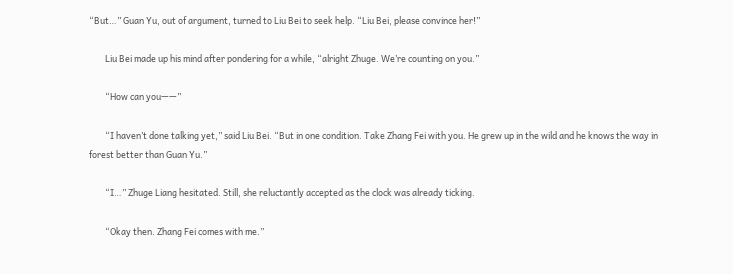“But…” Guan Yu, out of argument, turned to Liu Bei to seek help. “Liu Bei, please convince her!”

        Liu Bei made up his mind after pondering for a while, “alright Zhuge. We’re counting on you.”

        “How can you——”

        “I haven’t done talking yet,” said Liu Bei. “But in one condition. Take Zhang Fei with you. He grew up in the wild and he knows the way in forest better than Guan Yu.”

        “I…” Zhuge Liang hesitated. Still, she reluctantly accepted as the clock was already ticking.

        “Okay then. Zhang Fei comes with me.”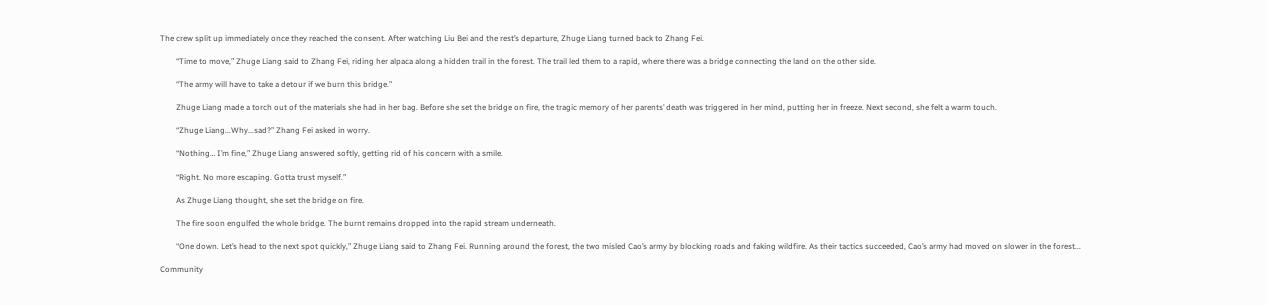The crew split up immediately once they reached the consent. After watching Liu Bei and the rest’s departure, Zhuge Liang turned back to Zhang Fei.

        “Time to move,” Zhuge Liang said to Zhang Fei, riding her alpaca along a hidden trail in the forest. The trail led them to a rapid, where there was a bridge connecting the land on the other side.

        “The army will have to take a detour if we burn this bridge.”

        Zhuge Liang made a torch out of the materials she had in her bag. Before she set the bridge on fire, the tragic memory of her parents’ death was triggered in her mind, putting her in freeze. Next second, she felt a warm touch.

        “Zhuge Liang...Why...sad?” Zhang Fei asked in worry.

        “Nothing… I’m fine,” Zhuge Liang answered softly, getting rid of his concern with a smile.

        “Right. No more escaping. Gotta trust myself.”

        As Zhuge Liang thought, she set the bridge on fire.

        The fire soon engulfed the whole bridge. The burnt remains dropped into the rapid stream underneath.

        “One down. Let’s head to the next spot quickly,” Zhuge Liang said to Zhang Fei. Running around the forest, the two misled Cao’s army by blocking roads and faking wildfire. As their tactics succeeded, Cao’s army had moved on slower in the forest...

Community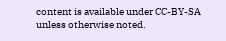content is available under CC-BY-SA unless otherwise noted.